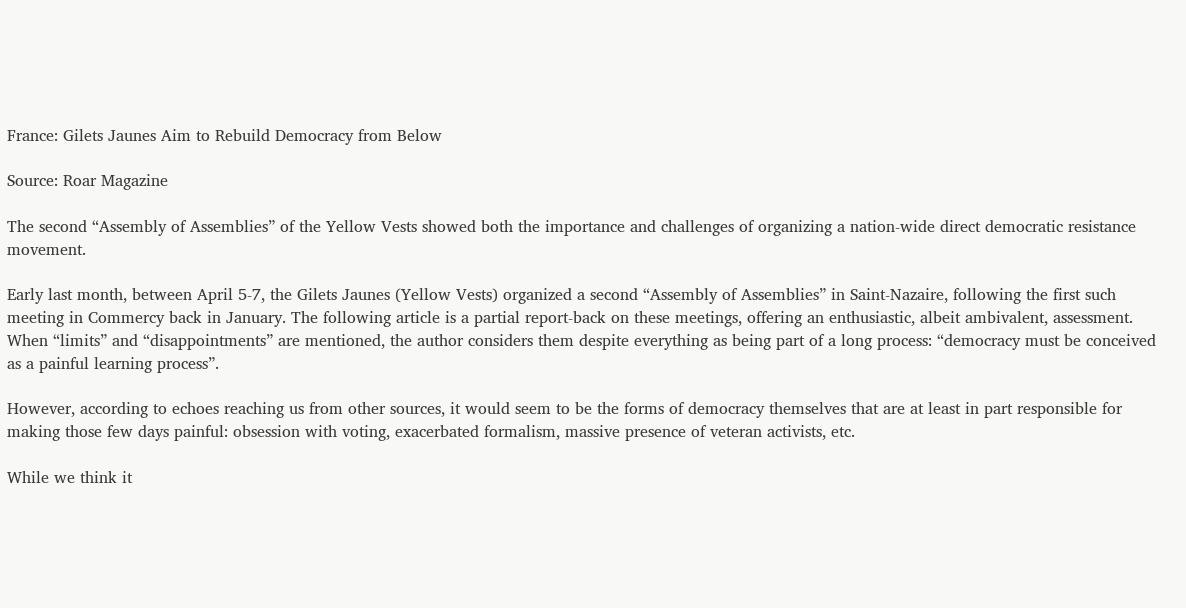France: Gilets Jaunes Aim to Rebuild Democracy from Below

Source: Roar Magazine

The second “Assembly of Assemblies” of the Yellow Vests showed both the importance and challenges of organizing a nation-wide direct democratic resistance movement.

Early last month, between April 5-7, the Gilets Jaunes (Yellow Vests) organized a second “Assembly of Assemblies” in Saint-Nazaire, following the first such meeting in Commercy back in January. The following article is a partial report-back on these meetings, offering an enthusiastic, albeit ambivalent, assessment. When “limits” and “disappointments” are mentioned, the author considers them despite everything as being part of a long process: “democracy must be conceived as a painful learning process”.

However, according to echoes reaching us from other sources, it would seem to be the forms of democracy themselves that are at least in part responsible for making those few days painful: obsession with voting, exacerbated formalism, massive presence of veteran activists, etc.

While we think it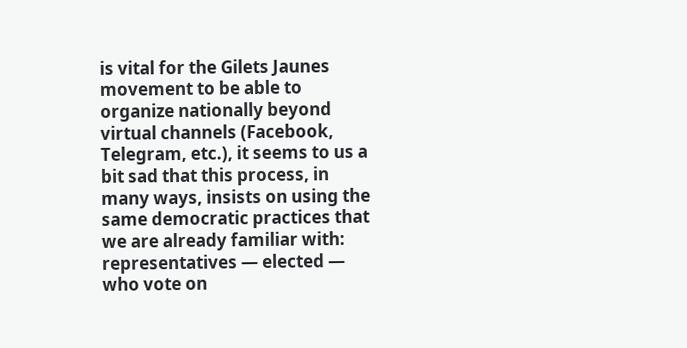is vital for the Gilets Jaunes movement to be able to organize nationally beyond virtual channels (Facebook, Telegram, etc.), it seems to us a bit sad that this process, in many ways, insists on using the same democratic practices that we are already familiar with: representatives — elected — who vote on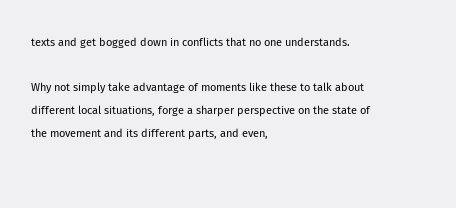texts and get bogged down in conflicts that no one understands.

Why not simply take advantage of moments like these to talk about different local situations, forge a sharper perspective on the state of the movement and its different parts, and even,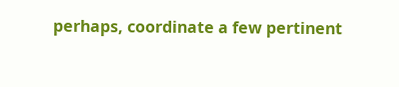perhaps, coordinate a few pertinent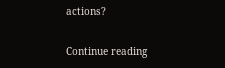actions?

Continue reading